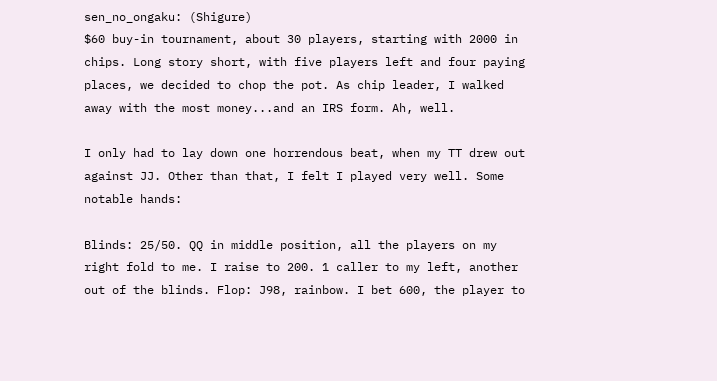sen_no_ongaku: (Shigure)
$60 buy-in tournament, about 30 players, starting with 2000 in chips. Long story short, with five players left and four paying places, we decided to chop the pot. As chip leader, I walked away with the most money...and an IRS form. Ah, well.

I only had to lay down one horrendous beat, when my TT drew out against JJ. Other than that, I felt I played very well. Some notable hands:

Blinds: 25/50. QQ in middle position, all the players on my right fold to me. I raise to 200. 1 caller to my left, another out of the blinds. Flop: J98, rainbow. I bet 600, the player to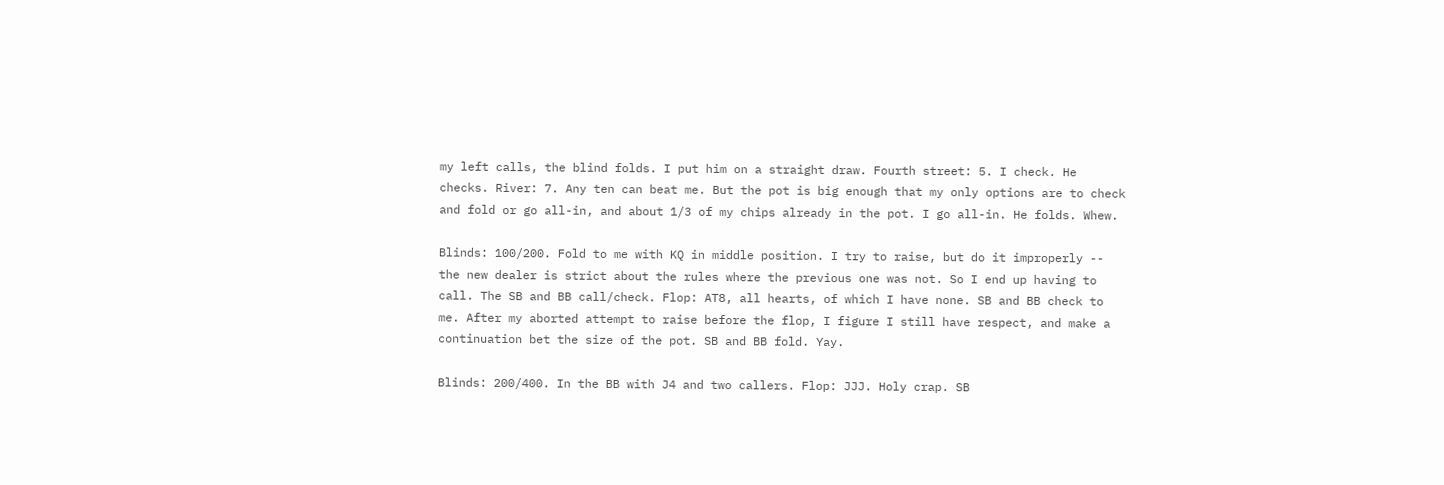my left calls, the blind folds. I put him on a straight draw. Fourth street: 5. I check. He checks. River: 7. Any ten can beat me. But the pot is big enough that my only options are to check and fold or go all-in, and about 1/3 of my chips already in the pot. I go all-in. He folds. Whew.

Blinds: 100/200. Fold to me with KQ in middle position. I try to raise, but do it improperly -- the new dealer is strict about the rules where the previous one was not. So I end up having to call. The SB and BB call/check. Flop: AT8, all hearts, of which I have none. SB and BB check to me. After my aborted attempt to raise before the flop, I figure I still have respect, and make a continuation bet the size of the pot. SB and BB fold. Yay.

Blinds: 200/400. In the BB with J4 and two callers. Flop: JJJ. Holy crap. SB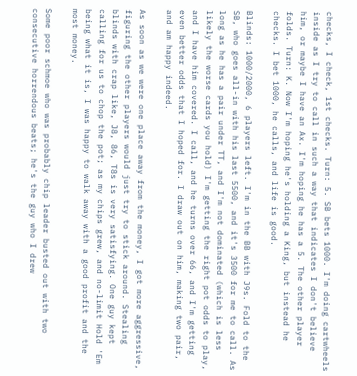checks, I check, 1st checks. Turn: 5. SB bets 1000. I'm doing cartwheels inside as I try to call in such a way that indicates I don't believe him, or maybe I have an Ax. I'm hoping he has a 5. The other player folds. Turn: K. Now I'm hoping he's holding a King, but instead he checks. I bet 1000, he calls, and life is good.

Blinds: 1000/2000, 6 players left. I'm in the BB with J9s. Fold to the SB, who goes all-in with his last 5500, and it's 3500 for me to call. As long as he has a pair under TT, and I'm not dominated (which is less likely the worse cards you hold) I'm getting the right pot odds to play, and I have him covered. I call, and he turns over 66, and I'm getting even better odds that I hoped for. I draw out on him, making two pair, and am happy indeed.

As soon as we were one place away from the money, I got more aggressive, figuring the other players would just try to stick around. Stealing blinds with crap like, J8, 86, T8s is very satisfying. One guy kept calling for us to chop the pot; as my chips grew, and no-limit Hold 'Em being what it is, I was happy to walk away with a good profit and the most money.

Some poor schmoe who was probably chip leader busted out with two consecutive horrendous beats; he's the guy who I drew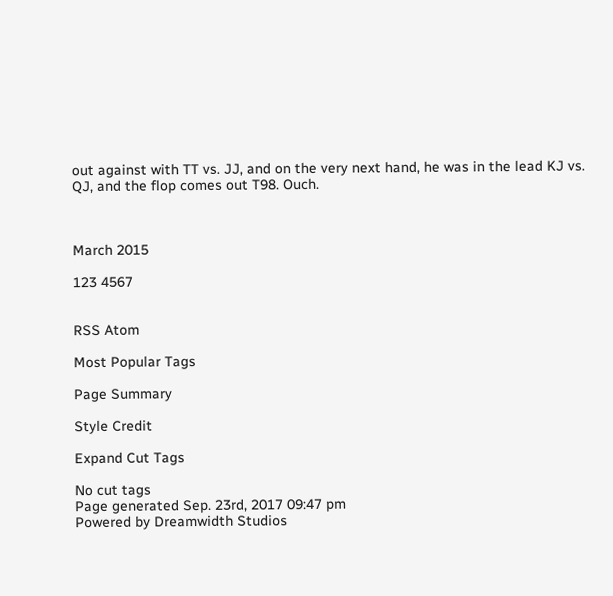out against with TT vs. JJ, and on the very next hand, he was in the lead KJ vs. QJ, and the flop comes out T98. Ouch.



March 2015

123 4567


RSS Atom

Most Popular Tags

Page Summary

Style Credit

Expand Cut Tags

No cut tags
Page generated Sep. 23rd, 2017 09:47 pm
Powered by Dreamwidth Studios